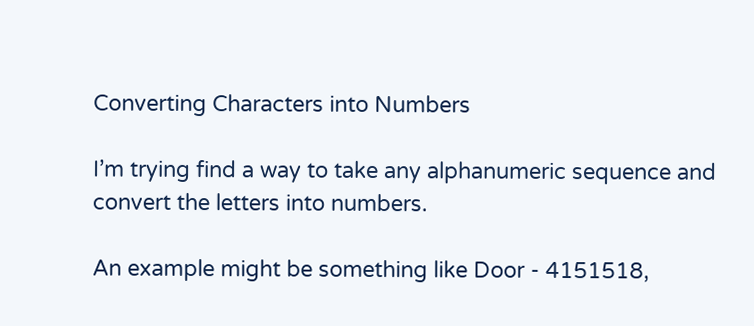Converting Characters into Numbers

I’m trying find a way to take any alphanumeric sequence and convert the letters into numbers.

An example might be something like Door - 4151518,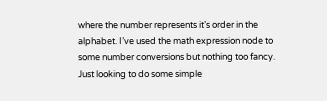where the number represents it’s order in the alphabet. I’ve used the math expression node to some number conversions but nothing too fancy. Just looking to do some simple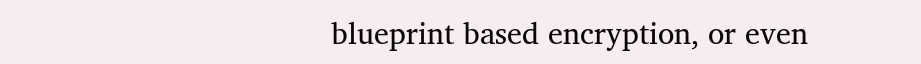blueprint based encryption, or even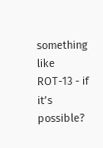something like ROT-13 - if it’s possible?